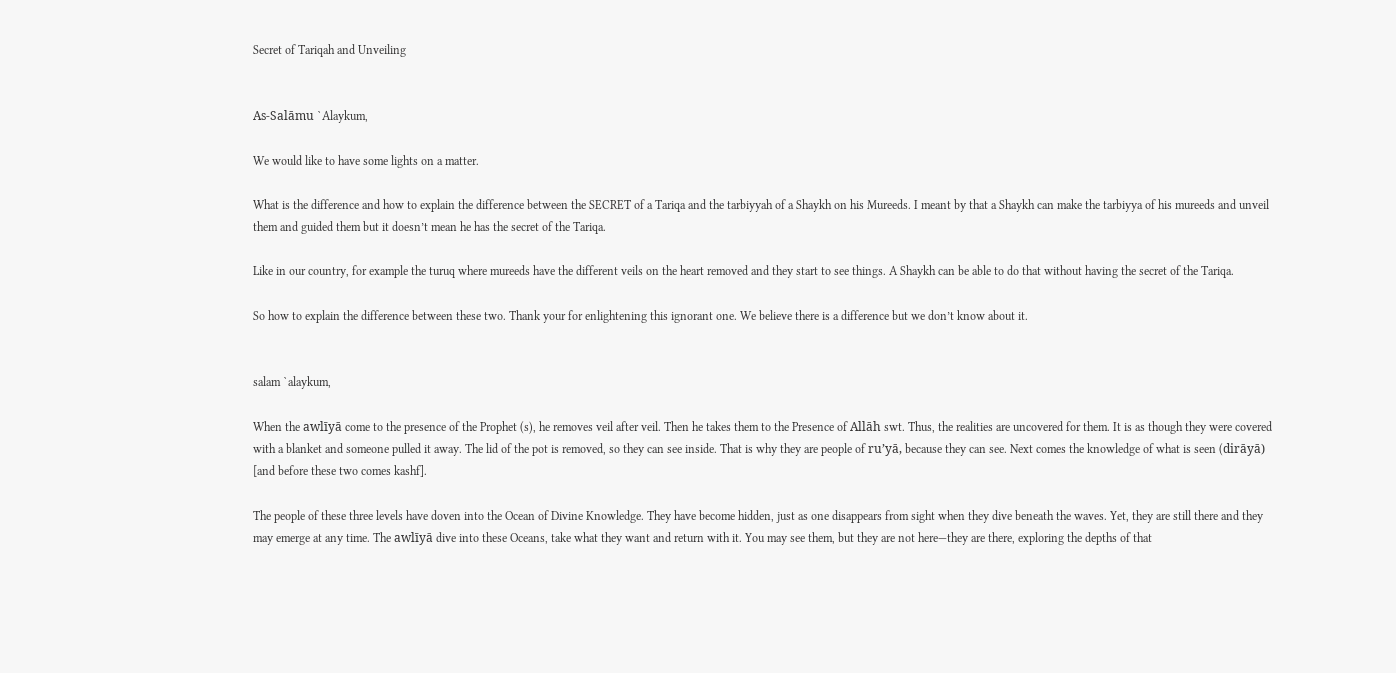Secret of Tariqah and Unveiling


As-Salāmu `Alaykum,

We would like to have some lights on a matter.

What is the difference and how to explain the difference between the SECRET of a Tariqa and the tarbiyyah of a Shaykh on his Mureeds. I meant by that a Shaykh can make the tarbiyya of his mureeds and unveil them and guided them but it doesn’t mean he has the secret of the Tariqa.

Like in our country, for example the turuq where mureeds have the different veils on the heart removed and they start to see things. A Shaykh can be able to do that without having the secret of the Tariqa.

So how to explain the difference between these two. Thank your for enlightening this ignorant one. We believe there is a difference but we don’t know about it.


salam `alaykum,

When the awlīyā come to the presence of the Prophet (s), he removes veil after veil. Then he takes them to the Presence of Allāh swt. Thus, the realities are uncovered for them. It is as though they were covered with a blanket and someone pulled it away. The lid of the pot is removed, so they can see inside. That is why they are people of ru’yā, because they can see. Next comes the knowledge of what is seen (dirāyā) [and before these two comes kashf].

The people of these three levels have doven into the Ocean of Divine Knowledge. They have become hidden, just as one disappears from sight when they dive beneath the waves. Yet, they are still there and they may emerge at any time. The awlīyā dive into these Oceans, take what they want and return with it. You may see them, but they are not here—they are there, exploring the depths of that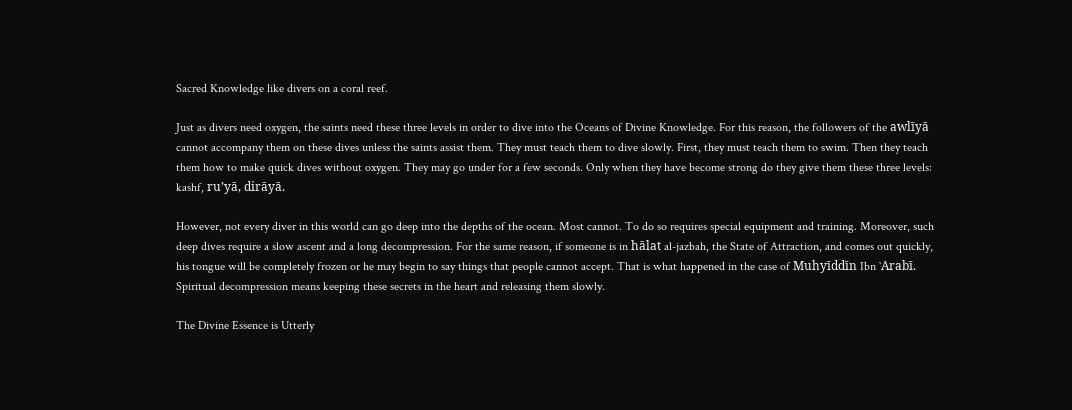Sacred Knowledge like divers on a coral reef.

Just as divers need oxygen, the saints need these three levels in order to dive into the Oceans of Divine Knowledge. For this reason, the followers of the awlīyā cannot accompany them on these dives unless the saints assist them. They must teach them to dive slowly. First, they must teach them to swim. Then they teach them how to make quick dives without oxygen. They may go under for a few seconds. Only when they have become strong do they give them these three levels: kashf, ru’yā, dirāyā.

However, not every diver in this world can go deep into the depths of the ocean. Most cannot. To do so requires special equipment and training. Moreover, such deep dives require a slow ascent and a long decompression. For the same reason, if someone is in hālat al-jazbah, the State of Attraction, and comes out quickly, his tongue will be completely frozen or he may begin to say things that people cannot accept. That is what happened in the case of Muhyīddīn Ibn `Arabī. Spiritual decompression means keeping these secrets in the heart and releasing them slowly.

The Divine Essence is Utterly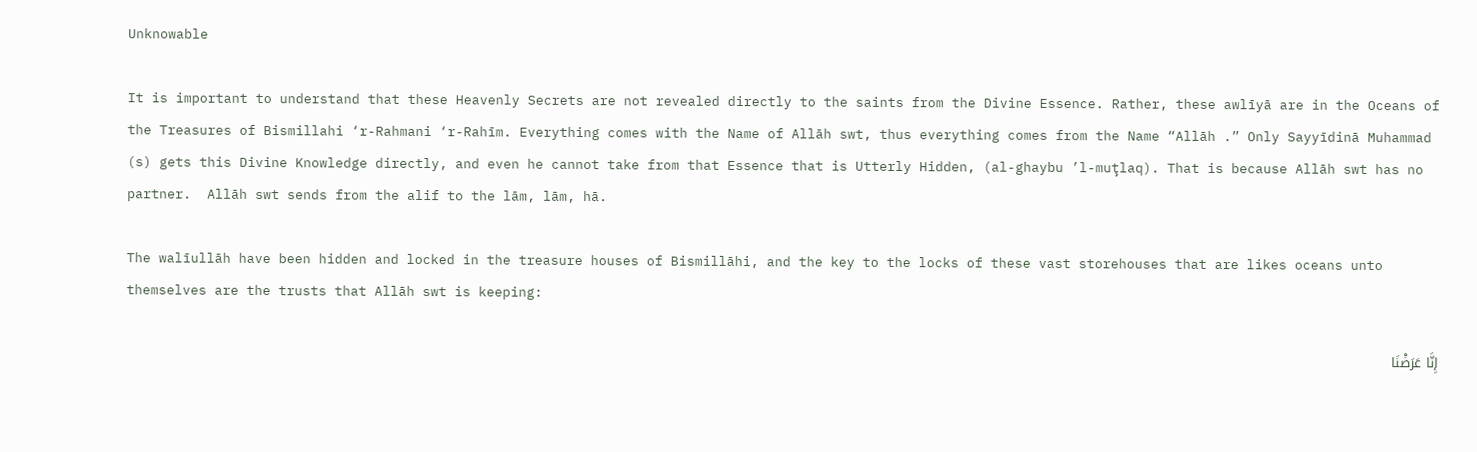Unknowable

It is important to understand that these Heavenly Secrets are not revealed directly to the saints from the Divine Essence. Rather, these awlīyā are in the Oceans of the Treasures of Bismillahi ‘r-Rahmani ‘r-Rahīm. Everything comes with the Name of Allāh swt, thus everything comes from the Name “Allāh .” Only Sayyīdinā Muhammad (s) gets this Divine Knowledge directly, and even he cannot take from that Essence that is Utterly Hidden, (al-ghaybu ’l-muţlaq). That is because Allāh swt has no partner.  Allāh swt sends from the alif to the lām, lām, hā.

The walīullāh have been hidden and locked in the treasure houses of Bismillāhi, and the key to the locks of these vast storehouses that are likes oceans unto themselves are the trusts that Allāh swt is keeping:

إِنَّا عَرَضْنَا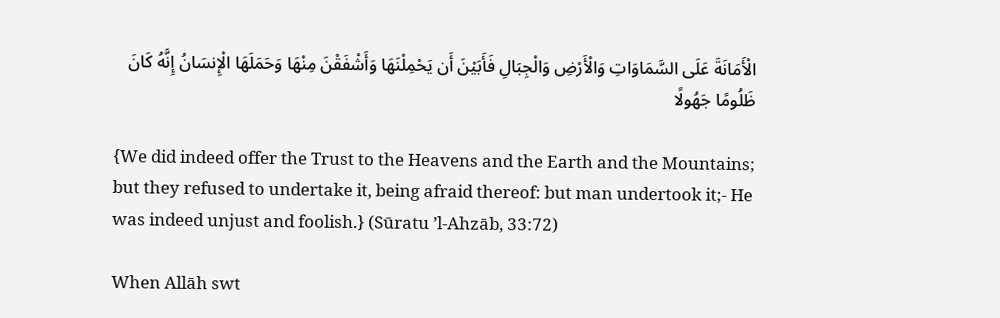الْأَمَانَةَ عَلَى السَّمَاوَاتِ وَالْأَرْضِ وَالْجِبَالِ فَأَبَيْنَ أَن يَحْمِلْنَهَا وَأَشْفَقْنَ مِنْهَا وَحَمَلَهَا الْإِنسَانُ إِنَّهُ كَانَ ظَلُومًا جَهُولًا

{We did indeed offer the Trust to the Heavens and the Earth and the Mountains; but they refused to undertake it, being afraid thereof: but man undertook it;- He was indeed unjust and foolish.} (Sūratu ’l-Ahzāb, 33:72)

When Allāh swt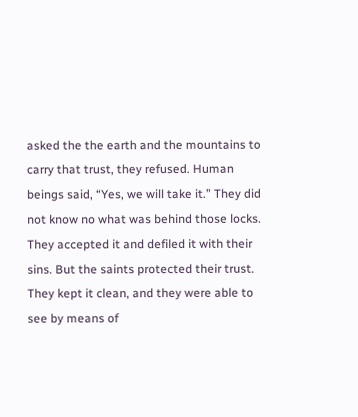asked the the earth and the mountains to carry that trust, they refused. Human beings said, “Yes, we will take it.” They did not know no what was behind those locks. They accepted it and defiled it with their sins. But the saints protected their trust. They kept it clean, and they were able to see by means of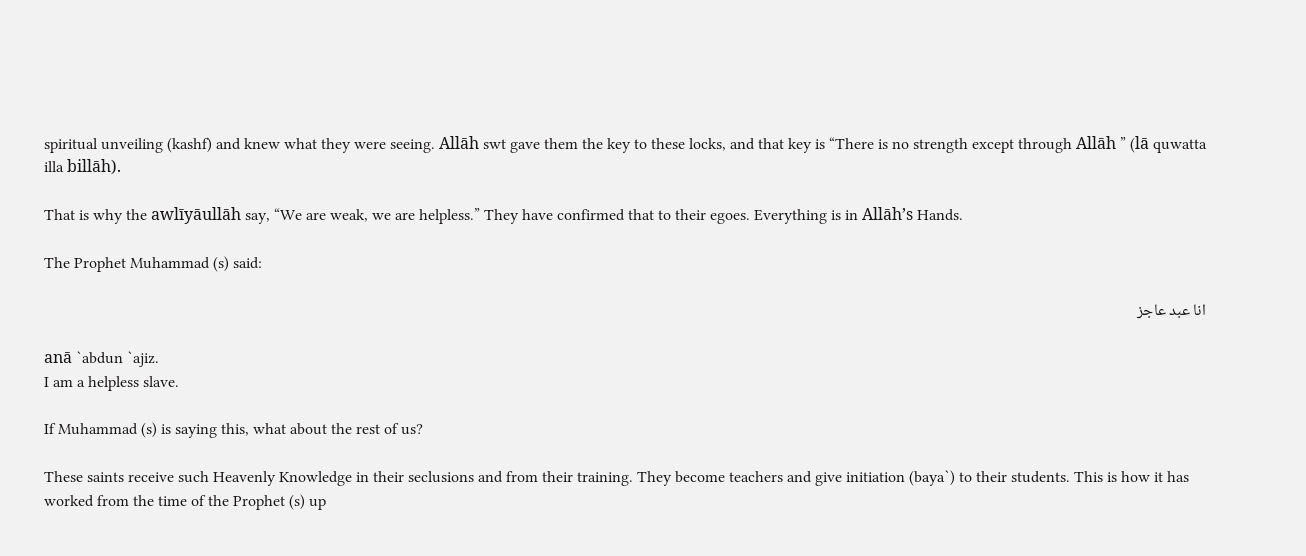spiritual unveiling (kashf) and knew what they were seeing. Allāh swt gave them the key to these locks, and that key is “There is no strength except through Allāh ” (lā quwatta illa billāh).

That is why the awlīyāullāh say, “We are weak, we are helpless.” They have confirmed that to their egoes. Everything is in Allāh’s Hands.

The Prophet Muhammad (s) said:

انا عبد عاجز

anā `abdun `ajiz.
I am a helpless slave.

If Muhammad (s) is saying this, what about the rest of us?

These saints receive such Heavenly Knowledge in their seclusions and from their training. They become teachers and give initiation (baya`) to their students. This is how it has worked from the time of the Prophet (s) up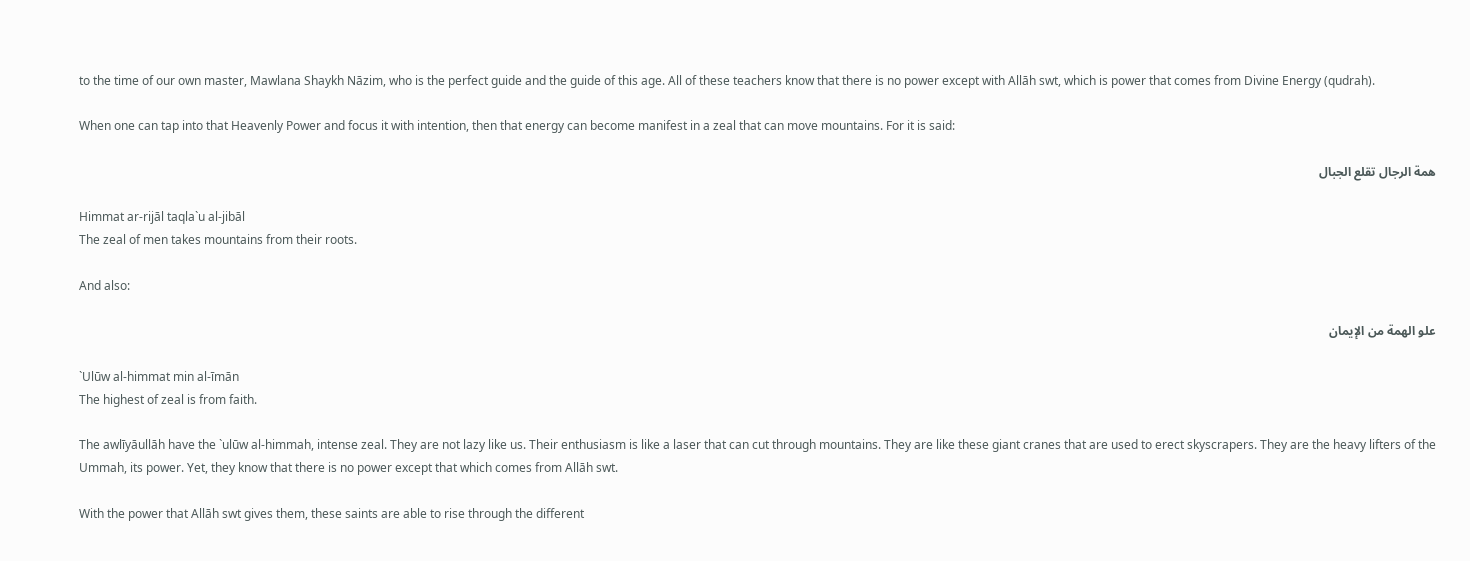to the time of our own master, Mawlana Shaykh Nāzim, who is the perfect guide and the guide of this age. All of these teachers know that there is no power except with Allāh swt, which is power that comes from Divine Energy (qudrah).

When one can tap into that Heavenly Power and focus it with intention, then that energy can become manifest in a zeal that can move mountains. For it is said:

همة الرجال تقلع الجبال

Himmat ar-rijāl taqla`u al-jibāl
The zeal of men takes mountains from their roots.

And also:

علو الهمة من الإيمان

`Ulūw al-himmat min al-īmān
The highest of zeal is from faith.

The awlīyāullāh have the `ulūw al-himmah, intense zeal. They are not lazy like us. Their enthusiasm is like a laser that can cut through mountains. They are like these giant cranes that are used to erect skyscrapers. They are the heavy lifters of the Ummah, its power. Yet, they know that there is no power except that which comes from Allāh swt.

With the power that Allāh swt gives them, these saints are able to rise through the different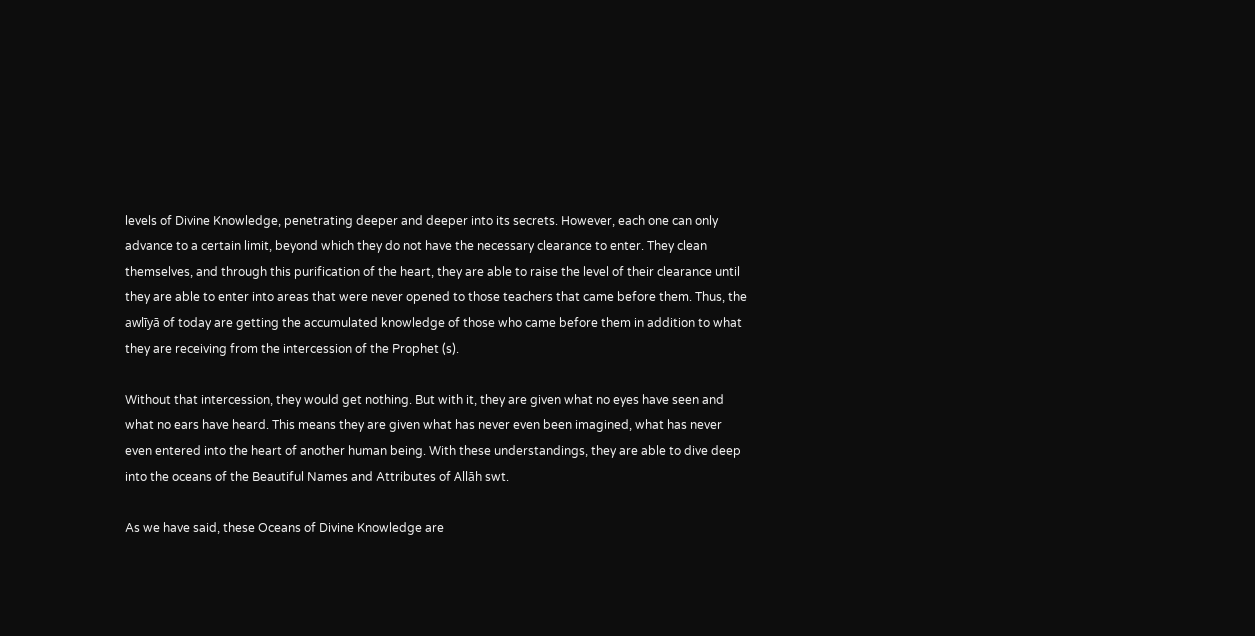levels of Divine Knowledge, penetrating deeper and deeper into its secrets. However, each one can only advance to a certain limit, beyond which they do not have the necessary clearance to enter. They clean themselves, and through this purification of the heart, they are able to raise the level of their clearance until they are able to enter into areas that were never opened to those teachers that came before them. Thus, the awlīyā of today are getting the accumulated knowledge of those who came before them in addition to what they are receiving from the intercession of the Prophet (s).

Without that intercession, they would get nothing. But with it, they are given what no eyes have seen and what no ears have heard. This means they are given what has never even been imagined, what has never even entered into the heart of another human being. With these understandings, they are able to dive deep into the oceans of the Beautiful Names and Attributes of Allāh swt.

As we have said, these Oceans of Divine Knowledge are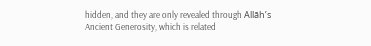hidden, and they are only revealed through Allāh’s Ancient Generosity, which is related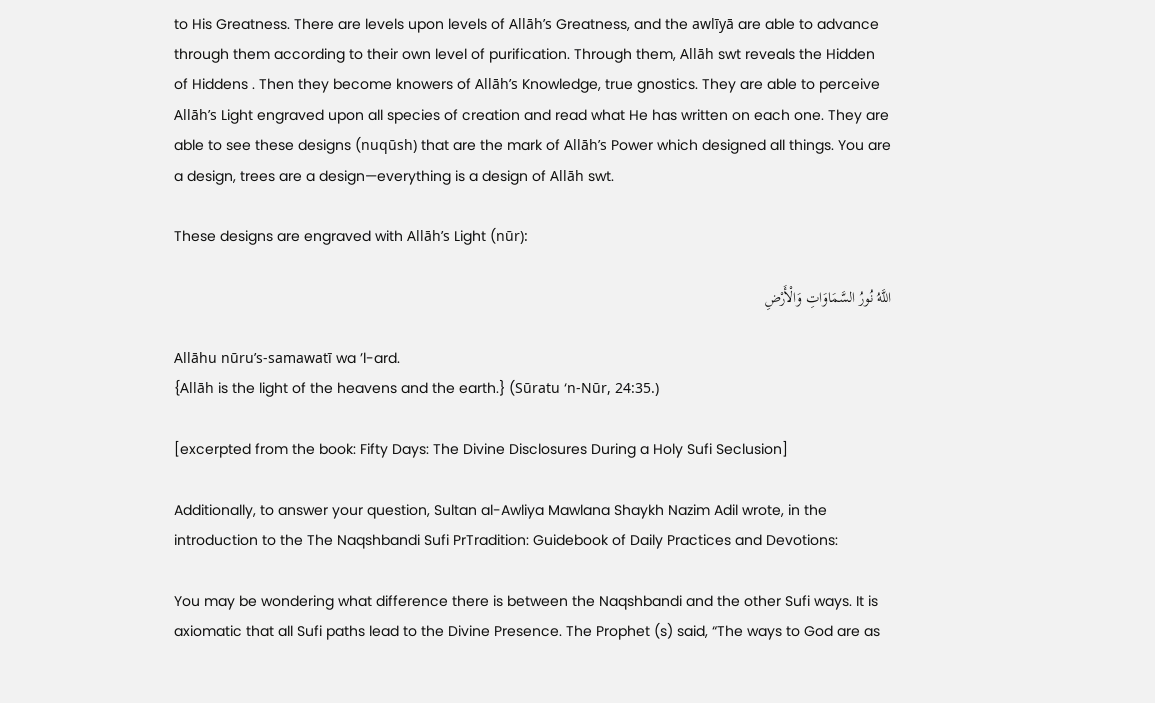to His Greatness. There are levels upon levels of Allāh’s Greatness, and the awlīyā are able to advance through them according to their own level of purification. Through them, Allāh swt reveals the Hidden of Hiddens . Then they become knowers of Allāh’s Knowledge, true gnostics. They are able to perceive Allāh’s Light engraved upon all species of creation and read what He has written on each one. They are able to see these designs (nuqūsh) that are the mark of Allāh’s Power which designed all things. You are a design, trees are a design—everything is a design of Allāh swt.

These designs are engraved with Allāh’s Light (nūr):

اللَّهُ نُورُ السَّمَاوَاتِ وَالْأَرْضِ

Allāhu nūru’s-samawatī wa ’l-ard.
{Allāh is the light of the heavens and the earth.} (Sūratu ‘n-Nūr, 24:35.)

[excerpted from the book: Fifty Days: The Divine Disclosures During a Holy Sufi Seclusion]

Additionally, to answer your question, Sultan al-Awliya Mawlana Shaykh Nazim Adil wrote, in the introduction to the The Naqshbandi Sufi PrTradition: Guidebook of Daily Practices and Devotions:

You may be wondering what difference there is between the Naqshbandi and the other Sufi ways. It is axiomatic that all Sufi paths lead to the Divine Presence. The Prophet (s) said, “The ways to God are as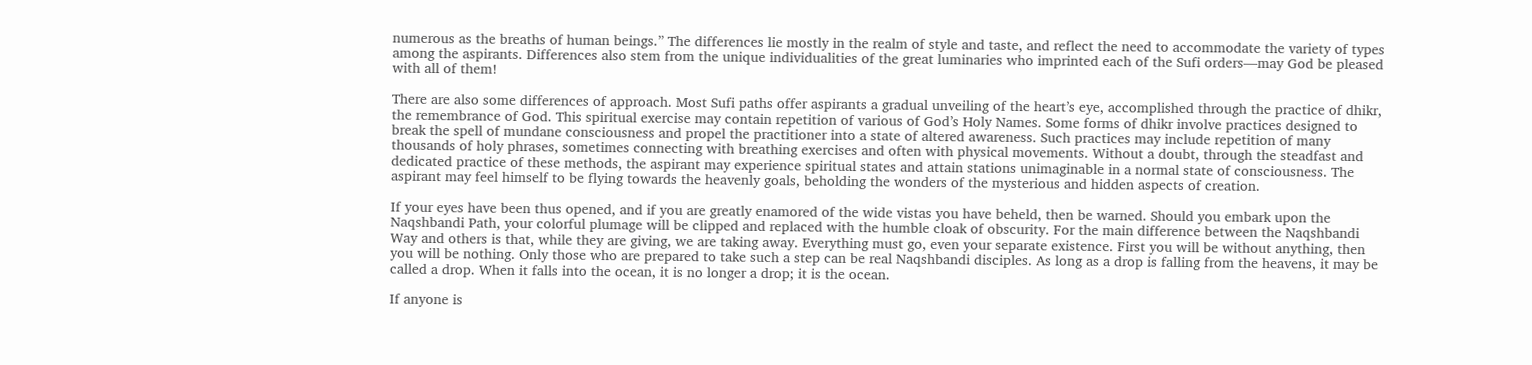numerous as the breaths of human beings.” The differences lie mostly in the realm of style and taste, and reflect the need to accommodate the variety of types among the aspirants. Differences also stem from the unique individualities of the great luminaries who imprinted each of the Sufi orders—may God be pleased with all of them!

There are also some differences of approach. Most Sufi paths offer aspirants a gradual unveiling of the heart’s eye, accomplished through the practice of dhikr, the remembrance of God. This spiritual exercise may contain repetition of various of God’s Holy Names. Some forms of dhikr involve practices designed to break the spell of mundane consciousness and propel the practitioner into a state of altered awareness. Such practices may include repetition of many thousands of holy phrases, sometimes connecting with breathing exercises and often with physical movements. Without a doubt, through the steadfast and dedicated practice of these methods, the aspirant may experience spiritual states and attain stations unimaginable in a normal state of consciousness. The aspirant may feel himself to be flying towards the heavenly goals, beholding the wonders of the mysterious and hidden aspects of creation.

If your eyes have been thus opened, and if you are greatly enamored of the wide vistas you have beheld, then be warned. Should you embark upon the Naqshbandi Path, your colorful plumage will be clipped and replaced with the humble cloak of obscurity. For the main difference between the Naqshbandi Way and others is that, while they are giving, we are taking away. Everything must go, even your separate existence. First you will be without anything, then you will be nothing. Only those who are prepared to take such a step can be real Naqshbandi disciples. As long as a drop is falling from the heavens, it may be called a drop. When it falls into the ocean, it is no longer a drop; it is the ocean.

If anyone is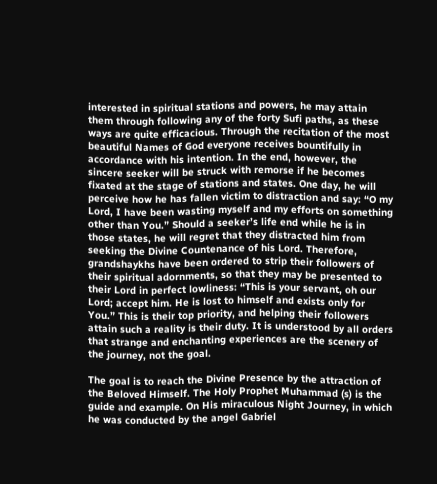interested in spiritual stations and powers, he may attain them through following any of the forty Sufi paths, as these ways are quite efficacious. Through the recitation of the most beautiful Names of God everyone receives bountifully in accordance with his intention. In the end, however, the sincere seeker will be struck with remorse if he becomes fixated at the stage of stations and states. One day, he will perceive how he has fallen victim to distraction and say: “O my Lord, I have been wasting myself and my efforts on something other than You.” Should a seeker’s life end while he is in those states, he will regret that they distracted him from seeking the Divine Countenance of his Lord. Therefore, grandshaykhs have been ordered to strip their followers of their spiritual adornments, so that they may be presented to their Lord in perfect lowliness: “This is your servant, oh our Lord; accept him. He is lost to himself and exists only for You.” This is their top priority, and helping their followers attain such a reality is their duty. It is understood by all orders that strange and enchanting experiences are the scenery of the journey, not the goal.

The goal is to reach the Divine Presence by the attraction of the Beloved Himself. The Holy Prophet Muhammad (s) is the guide and example. On His miraculous Night Journey, in which he was conducted by the angel Gabriel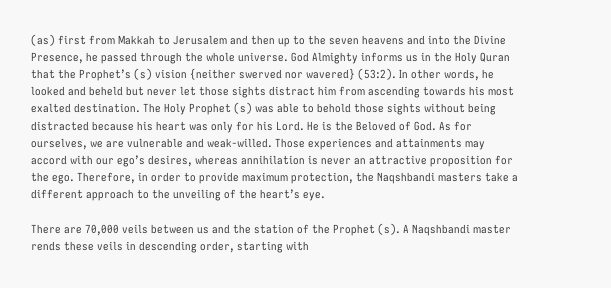(as) first from Makkah to Jerusalem and then up to the seven heavens and into the Divine Presence, he passed through the whole universe. God Almighty informs us in the Holy Quran that the Prophet’s (s) vision {neither swerved nor wavered} (53:2). In other words, he looked and beheld but never let those sights distract him from ascending towards his most exalted destination. The Holy Prophet (s) was able to behold those sights without being distracted because his heart was only for his Lord. He is the Beloved of God. As for ourselves, we are vulnerable and weak-willed. Those experiences and attainments may accord with our ego’s desires, whereas annihilation is never an attractive proposition for the ego. Therefore, in order to provide maximum protection, the Naqshbandi masters take a different approach to the unveiling of the heart’s eye.

There are 70,000 veils between us and the station of the Prophet (s). A Naqshbandi master rends these veils in descending order, starting with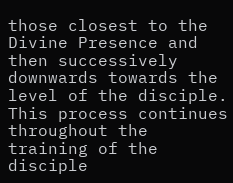those closest to the Divine Presence and then successively downwards towards the level of the disciple. This process continues throughout the training of the disciple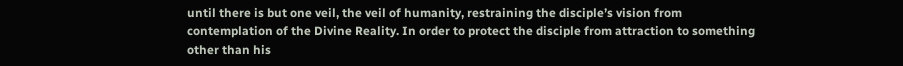until there is but one veil, the veil of humanity, restraining the disciple’s vision from contemplation of the Divine Reality. In order to protect the disciple from attraction to something other than his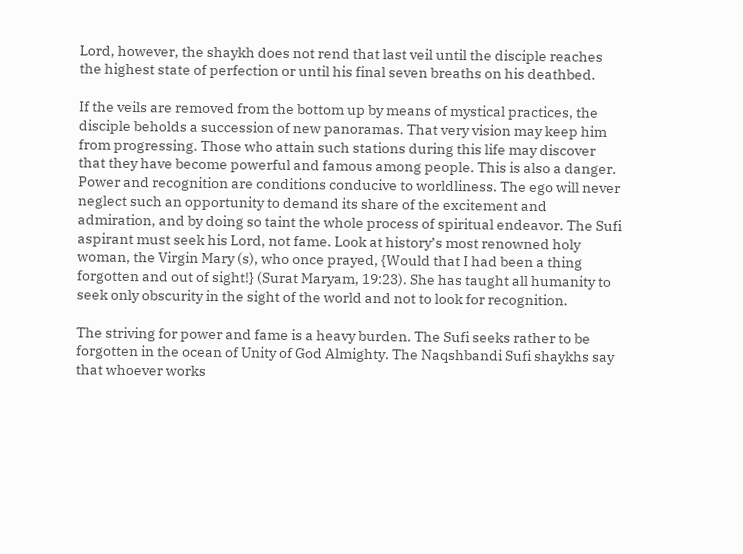Lord, however, the shaykh does not rend that last veil until the disciple reaches the highest state of perfection or until his final seven breaths on his deathbed.

If the veils are removed from the bottom up by means of mystical practices, the disciple beholds a succession of new panoramas. That very vision may keep him from progressing. Those who attain such stations during this life may discover that they have become powerful and famous among people. This is also a danger. Power and recognition are conditions conducive to worldliness. The ego will never neglect such an opportunity to demand its share of the excitement and admiration, and by doing so taint the whole process of spiritual endeavor. The Sufi aspirant must seek his Lord, not fame. Look at history’s most renowned holy woman, the Virgin Mary (s), who once prayed, {Would that I had been a thing forgotten and out of sight!} (Surat Maryam, 19:23). She has taught all humanity to seek only obscurity in the sight of the world and not to look for recognition.

The striving for power and fame is a heavy burden. The Sufi seeks rather to be forgotten in the ocean of Unity of God Almighty. The Naqshbandi Sufi shaykhs say that whoever works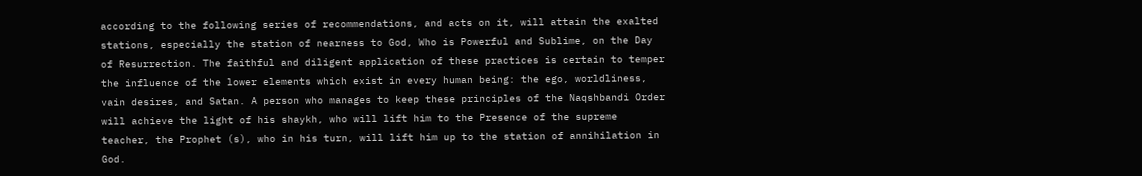according to the following series of recommendations, and acts on it, will attain the exalted stations, especially the station of nearness to God, Who is Powerful and Sublime, on the Day of Resurrection. The faithful and diligent application of these practices is certain to temper the influence of the lower elements which exist in every human being: the ego, worldliness, vain desires, and Satan. A person who manages to keep these principles of the Naqshbandi Order will achieve the light of his shaykh, who will lift him to the Presence of the supreme teacher, the Prophet (s), who in his turn, will lift him up to the station of annihilation in God.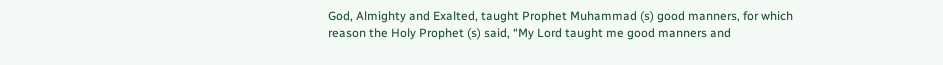God, Almighty and Exalted, taught Prophet Muhammad (s) good manners, for which reason the Holy Prophet (s) said, “My Lord taught me good manners and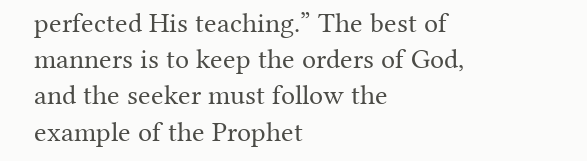perfected His teaching.” The best of manners is to keep the orders of God, and the seeker must follow the example of the Prophet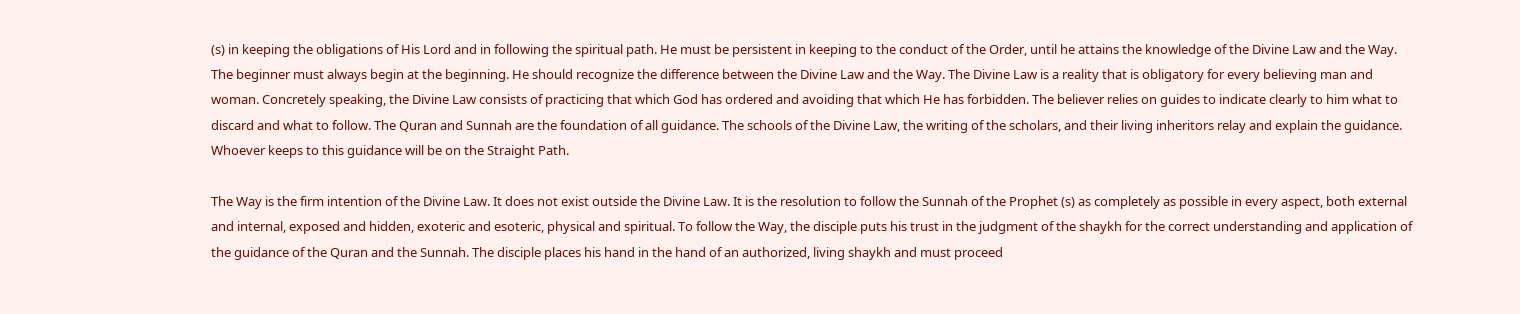(s) in keeping the obligations of His Lord and in following the spiritual path. He must be persistent in keeping to the conduct of the Order, until he attains the knowledge of the Divine Law and the Way. The beginner must always begin at the beginning. He should recognize the difference between the Divine Law and the Way. The Divine Law is a reality that is obligatory for every believing man and woman. Concretely speaking, the Divine Law consists of practicing that which God has ordered and avoiding that which He has forbidden. The believer relies on guides to indicate clearly to him what to discard and what to follow. The Quran and Sunnah are the foundation of all guidance. The schools of the Divine Law, the writing of the scholars, and their living inheritors relay and explain the guidance. Whoever keeps to this guidance will be on the Straight Path.

The Way is the firm intention of the Divine Law. It does not exist outside the Divine Law. It is the resolution to follow the Sunnah of the Prophet (s) as completely as possible in every aspect, both external and internal, exposed and hidden, exoteric and esoteric, physical and spiritual. To follow the Way, the disciple puts his trust in the judgment of the shaykh for the correct understanding and application of the guidance of the Quran and the Sunnah. The disciple places his hand in the hand of an authorized, living shaykh and must proceed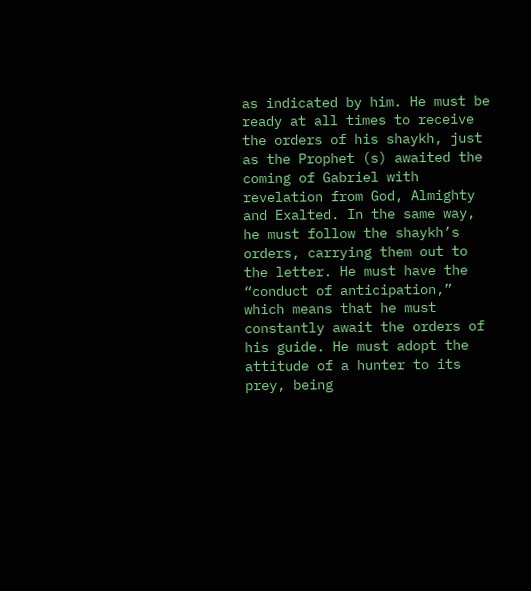as indicated by him. He must be ready at all times to receive the orders of his shaykh, just as the Prophet (s) awaited the coming of Gabriel with revelation from God, Almighty and Exalted. In the same way, he must follow the shaykh’s orders, carrying them out to the letter. He must have the “conduct of anticipation,” which means that he must constantly await the orders of his guide. He must adopt the attitude of a hunter to its prey, being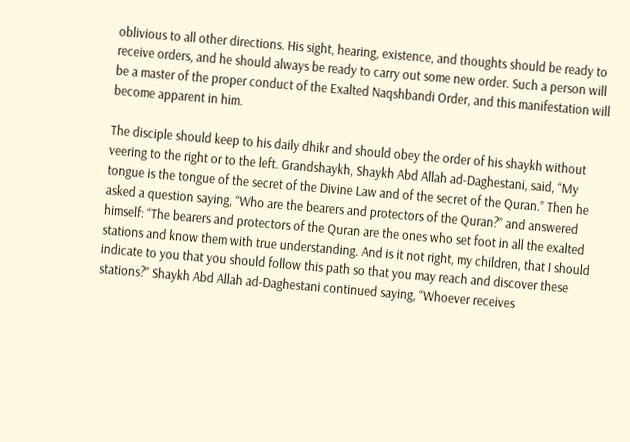oblivious to all other directions. His sight, hearing, existence, and thoughts should be ready to receive orders, and he should always be ready to carry out some new order. Such a person will be a master of the proper conduct of the Exalted Naqshbandi Order, and this manifestation will become apparent in him.

The disciple should keep to his daily dhikr and should obey the order of his shaykh without veering to the right or to the left. Grandshaykh, Shaykh Abd Allah ad-Daghestani, said, “My tongue is the tongue of the secret of the Divine Law and of the secret of the Quran.” Then he asked a question saying, “Who are the bearers and protectors of the Quran?” and answered himself: “The bearers and protectors of the Quran are the ones who set foot in all the exalted stations and know them with true understanding. And is it not right, my children, that I should indicate to you that you should follow this path so that you may reach and discover these stations?” Shaykh Abd Allah ad-Daghestani continued saying, “Whoever receives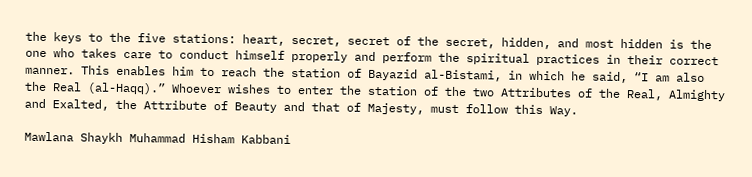the keys to the five stations: heart, secret, secret of the secret, hidden, and most hidden is the one who takes care to conduct himself properly and perform the spiritual practices in their correct manner. This enables him to reach the station of Bayazid al-Bistami, in which he said, “I am also the Real (al-Haqq).” Whoever wishes to enter the station of the two Attributes of the Real, Almighty and Exalted, the Attribute of Beauty and that of Majesty, must follow this Way.

Mawlana Shaykh Muhammad Hisham Kabbani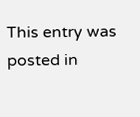This entry was posted in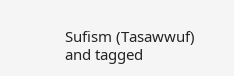Sufism (Tasawwuf) and tagged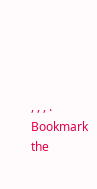, , , . Bookmark the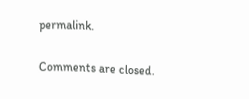permalink.

Comments are closed.